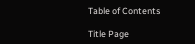Table of Contents

Title Page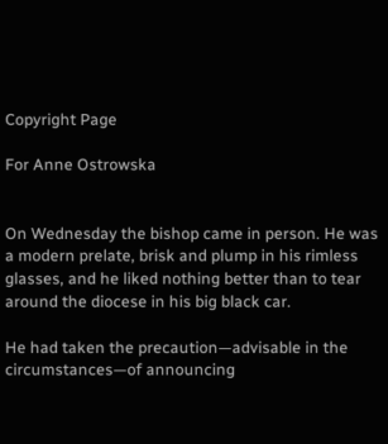Copyright Page

For Anne Ostrowska


On Wednesday the bishop came in person. He was a modern prelate, brisk and plump in his rimless glasses, and he liked nothing better than to tear around the diocese in his big black car.

He had taken the precaution—advisable in the circumstances—of announcing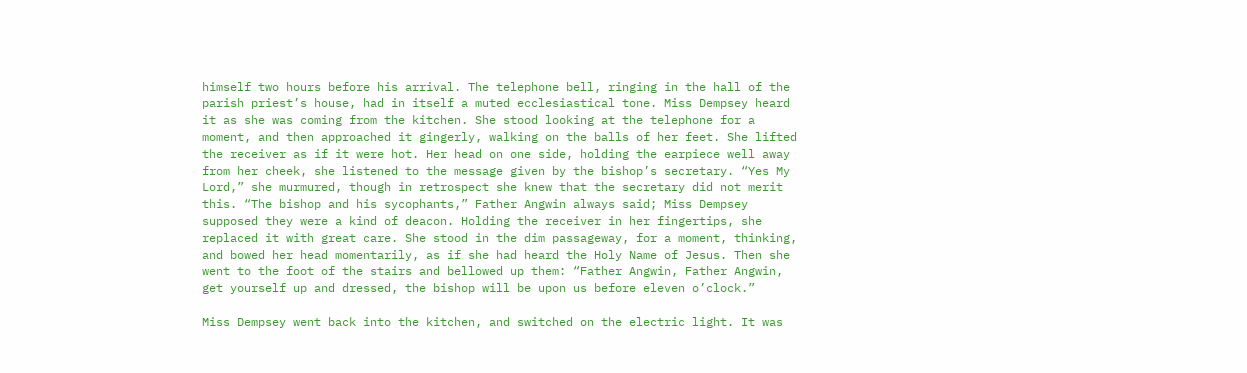himself two hours before his arrival. The telephone bell, ringing in the hall of the parish priest’s house, had in itself a muted ecclesiastical tone. Miss Dempsey heard it as she was coming from the kitchen. She stood looking at the telephone for a moment, and then approached it gingerly, walking on the balls of her feet. She lifted the receiver as if it were hot. Her head on one side, holding the earpiece well away from her cheek, she listened to the message given by the bishop’s secretary. “Yes My Lord,” she murmured, though in retrospect she knew that the secretary did not merit this. “The bishop and his sycophants,” Father Angwin always said; Miss Dempsey supposed they were a kind of deacon. Holding the receiver in her fingertips, she replaced it with great care. She stood in the dim passageway, for a moment, thinking, and bowed her head momentarily, as if she had heard the Holy Name of Jesus. Then she went to the foot of the stairs and bellowed up them: “Father Angwin, Father Angwin, get yourself up and dressed, the bishop will be upon us before eleven o’clock.”

Miss Dempsey went back into the kitchen, and switched on the electric light. It was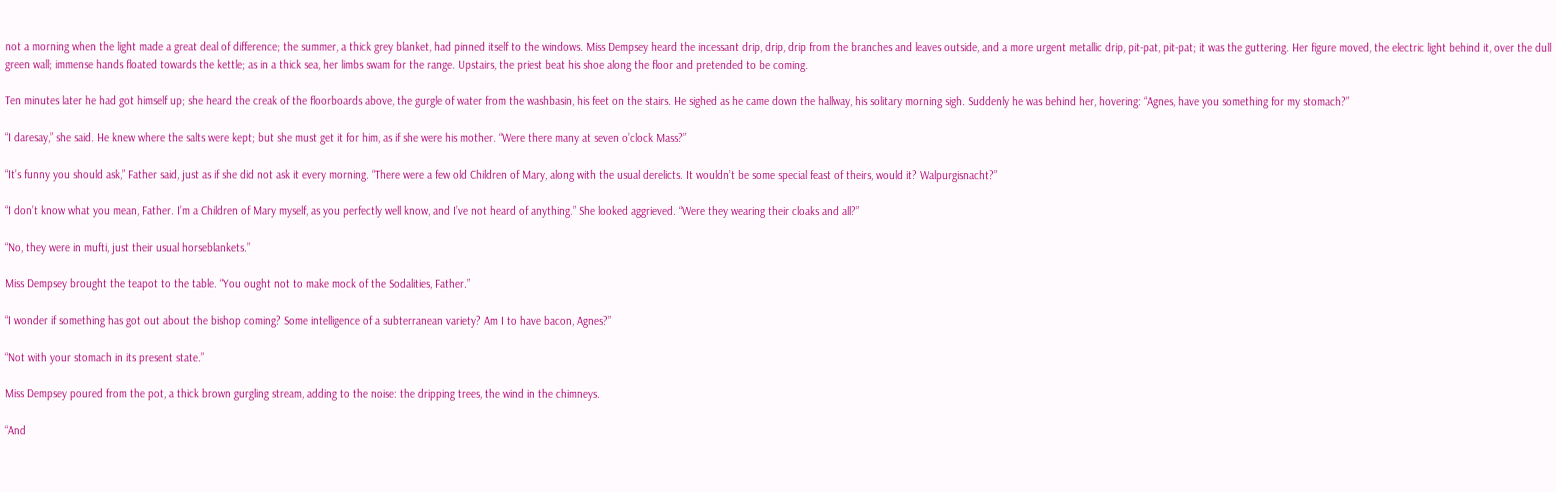not a morning when the light made a great deal of difference; the summer, a thick grey blanket, had pinned itself to the windows. Miss Dempsey heard the incessant drip, drip, drip from the branches and leaves outside, and a more urgent metallic drip, pit-pat, pit-pat; it was the guttering. Her figure moved, the electric light behind it, over the dull green wall; immense hands floated towards the kettle; as in a thick sea, her limbs swam for the range. Upstairs, the priest beat his shoe along the floor and pretended to be coming.

Ten minutes later he had got himself up; she heard the creak of the floorboards above, the gurgle of water from the washbasin, his feet on the stairs. He sighed as he came down the hallway, his solitary morning sigh. Suddenly he was behind her, hovering: “Agnes, have you something for my stomach?”

“I daresay,” she said. He knew where the salts were kept; but she must get it for him, as if she were his mother. “Were there many at seven o’clock Mass?”

“It’s funny you should ask,” Father said, just as if she did not ask it every morning. “There were a few old Children of Mary, along with the usual derelicts. It wouldn’t be some special feast of theirs, would it? Walpurgisnacht?”

“I don’t know what you mean, Father. I’m a Children of Mary myself, as you perfectly well know, and I’ve not heard of anything.” She looked aggrieved. “Were they wearing their cloaks and all?”

“No, they were in mufti, just their usual horseblankets.”

Miss Dempsey brought the teapot to the table. “You ought not to make mock of the Sodalities, Father.”

“I wonder if something has got out about the bishop coming? Some intelligence of a subterranean variety? Am I to have bacon, Agnes?”

“Not with your stomach in its present state.”

Miss Dempsey poured from the pot, a thick brown gurgling stream, adding to the noise: the dripping trees, the wind in the chimneys.

“And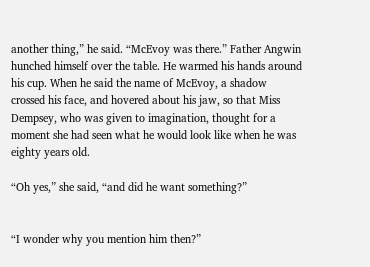another thing,” he said. “McEvoy was there.” Father Angwin hunched himself over the table. He warmed his hands around his cup. When he said the name of McEvoy, a shadow crossed his face, and hovered about his jaw, so that Miss Dempsey, who was given to imagination, thought for a moment she had seen what he would look like when he was eighty years old.

“Oh yes,” she said, “and did he want something?”


“I wonder why you mention him then?”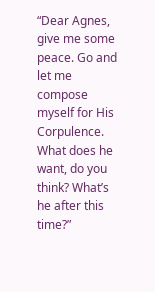“Dear Agnes, give me some peace. Go and let me compose myself for His Corpulence. What does he want, do you think? What’s he after this time?”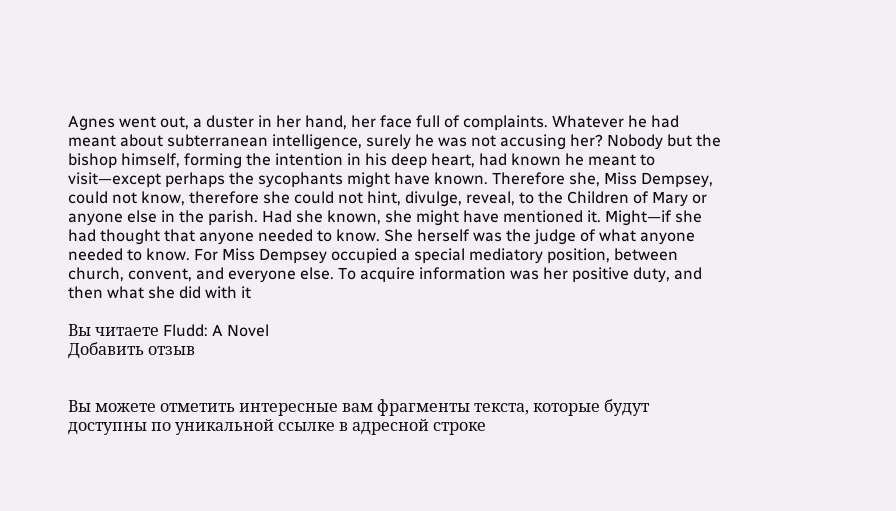Agnes went out, a duster in her hand, her face full of complaints. Whatever he had meant about subterranean intelligence, surely he was not accusing her? Nobody but the bishop himself, forming the intention in his deep heart, had known he meant to visit—except perhaps the sycophants might have known. Therefore she, Miss Dempsey, could not know, therefore she could not hint, divulge, reveal, to the Children of Mary or anyone else in the parish. Had she known, she might have mentioned it. Might—if she had thought that anyone needed to know. She herself was the judge of what anyone needed to know. For Miss Dempsey occupied a special mediatory position, between church, convent, and everyone else. To acquire information was her positive duty, and then what she did with it

Вы читаете Fludd: A Novel
Добавить отзыв


Вы можете отметить интересные вам фрагменты текста, которые будут доступны по уникальной ссылке в адресной строке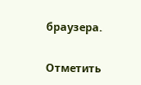браузера.

Отметить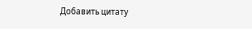Добавить цитату